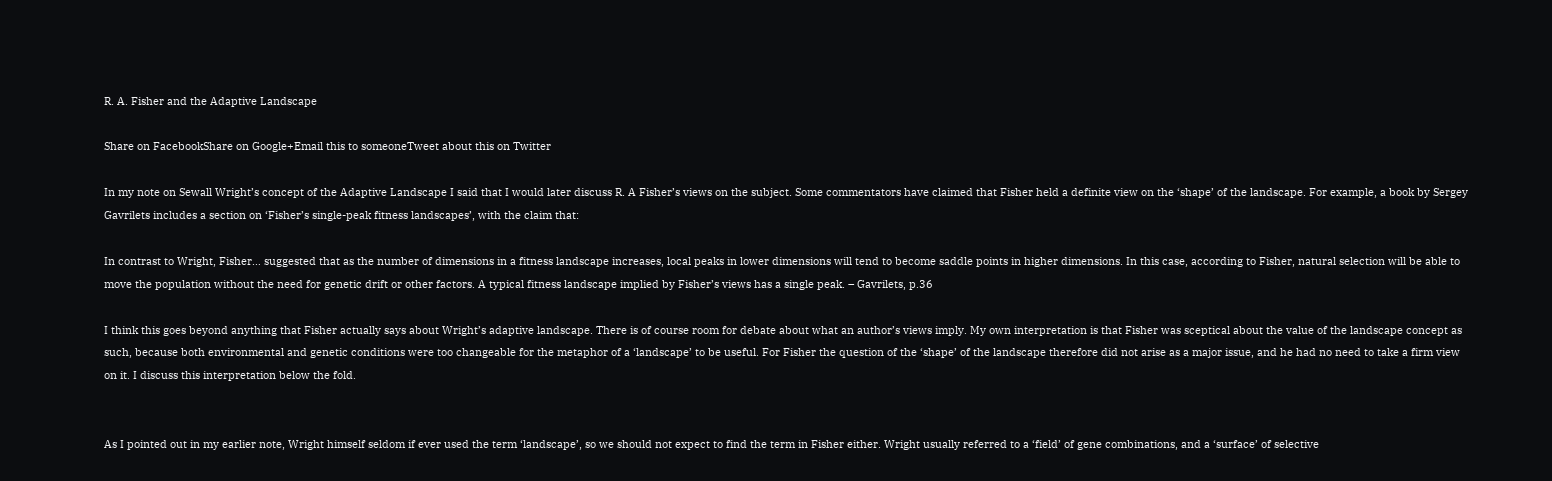R. A. Fisher and the Adaptive Landscape

Share on FacebookShare on Google+Email this to someoneTweet about this on Twitter

In my note on Sewall Wright’s concept of the Adaptive Landscape I said that I would later discuss R. A Fisher’s views on the subject. Some commentators have claimed that Fisher held a definite view on the ‘shape’ of the landscape. For example, a book by Sergey Gavrilets includes a section on ‘Fisher’s single-peak fitness landscapes’, with the claim that:

In contrast to Wright, Fisher… suggested that as the number of dimensions in a fitness landscape increases, local peaks in lower dimensions will tend to become saddle points in higher dimensions. In this case, according to Fisher, natural selection will be able to move the population without the need for genetic drift or other factors. A typical fitness landscape implied by Fisher’s views has a single peak. – Gavrilets, p.36

I think this goes beyond anything that Fisher actually says about Wright’s adaptive landscape. There is of course room for debate about what an author’s views imply. My own interpretation is that Fisher was sceptical about the value of the landscape concept as such, because both environmental and genetic conditions were too changeable for the metaphor of a ‘landscape’ to be useful. For Fisher the question of the ‘shape’ of the landscape therefore did not arise as a major issue, and he had no need to take a firm view on it. I discuss this interpretation below the fold.


As I pointed out in my earlier note, Wright himself seldom if ever used the term ‘landscape’, so we should not expect to find the term in Fisher either. Wright usually referred to a ‘field’ of gene combinations, and a ‘surface’ of selective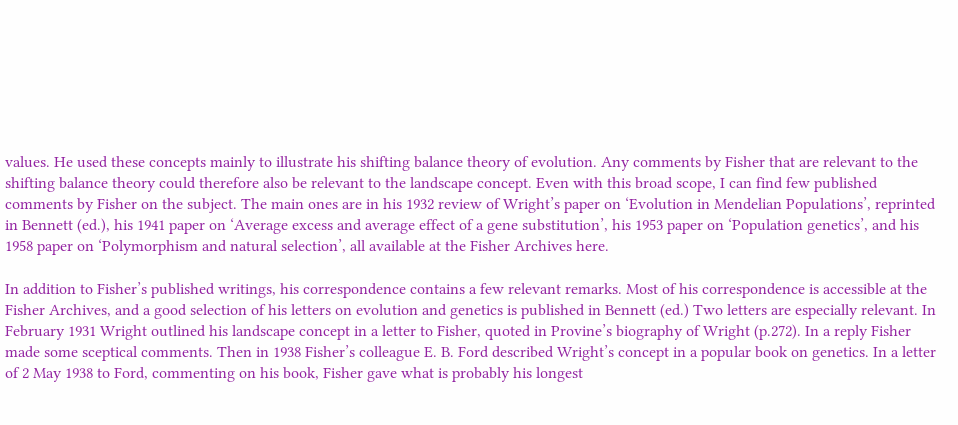values. He used these concepts mainly to illustrate his shifting balance theory of evolution. Any comments by Fisher that are relevant to the shifting balance theory could therefore also be relevant to the landscape concept. Even with this broad scope, I can find few published comments by Fisher on the subject. The main ones are in his 1932 review of Wright’s paper on ‘Evolution in Mendelian Populations’, reprinted in Bennett (ed.), his 1941 paper on ‘Average excess and average effect of a gene substitution’, his 1953 paper on ‘Population genetics’, and his 1958 paper on ‘Polymorphism and natural selection’, all available at the Fisher Archives here.

In addition to Fisher’s published writings, his correspondence contains a few relevant remarks. Most of his correspondence is accessible at the Fisher Archives, and a good selection of his letters on evolution and genetics is published in Bennett (ed.) Two letters are especially relevant. In February 1931 Wright outlined his landscape concept in a letter to Fisher, quoted in Provine’s biography of Wright (p.272). In a reply Fisher made some sceptical comments. Then in 1938 Fisher’s colleague E. B. Ford described Wright’s concept in a popular book on genetics. In a letter of 2 May 1938 to Ford, commenting on his book, Fisher gave what is probably his longest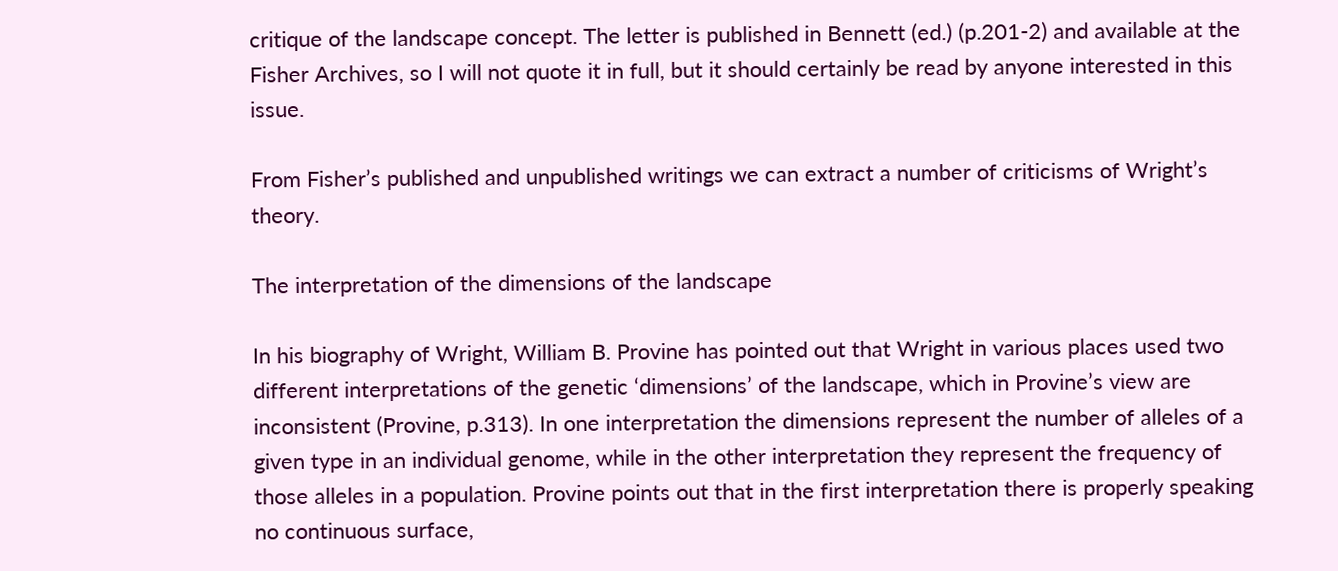critique of the landscape concept. The letter is published in Bennett (ed.) (p.201-2) and available at the Fisher Archives, so I will not quote it in full, but it should certainly be read by anyone interested in this issue.

From Fisher’s published and unpublished writings we can extract a number of criticisms of Wright’s theory.

The interpretation of the dimensions of the landscape

In his biography of Wright, William B. Provine has pointed out that Wright in various places used two different interpretations of the genetic ‘dimensions’ of the landscape, which in Provine’s view are inconsistent (Provine, p.313). In one interpretation the dimensions represent the number of alleles of a given type in an individual genome, while in the other interpretation they represent the frequency of those alleles in a population. Provine points out that in the first interpretation there is properly speaking no continuous surface,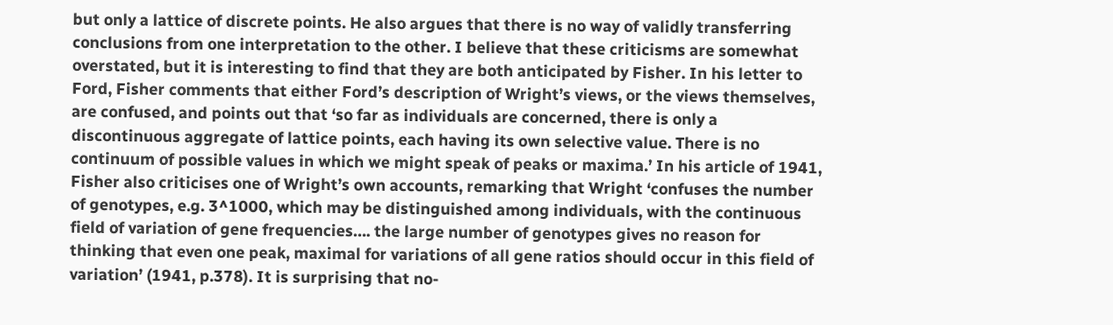but only a lattice of discrete points. He also argues that there is no way of validly transferring conclusions from one interpretation to the other. I believe that these criticisms are somewhat overstated, but it is interesting to find that they are both anticipated by Fisher. In his letter to Ford, Fisher comments that either Ford’s description of Wright’s views, or the views themselves, are confused, and points out that ‘so far as individuals are concerned, there is only a discontinuous aggregate of lattice points, each having its own selective value. There is no continuum of possible values in which we might speak of peaks or maxima.’ In his article of 1941, Fisher also criticises one of Wright’s own accounts, remarking that Wright ‘confuses the number of genotypes, e.g. 3^1000, which may be distinguished among individuals, with the continuous field of variation of gene frequencies…. the large number of genotypes gives no reason for thinking that even one peak, maximal for variations of all gene ratios should occur in this field of variation’ (1941, p.378). It is surprising that no-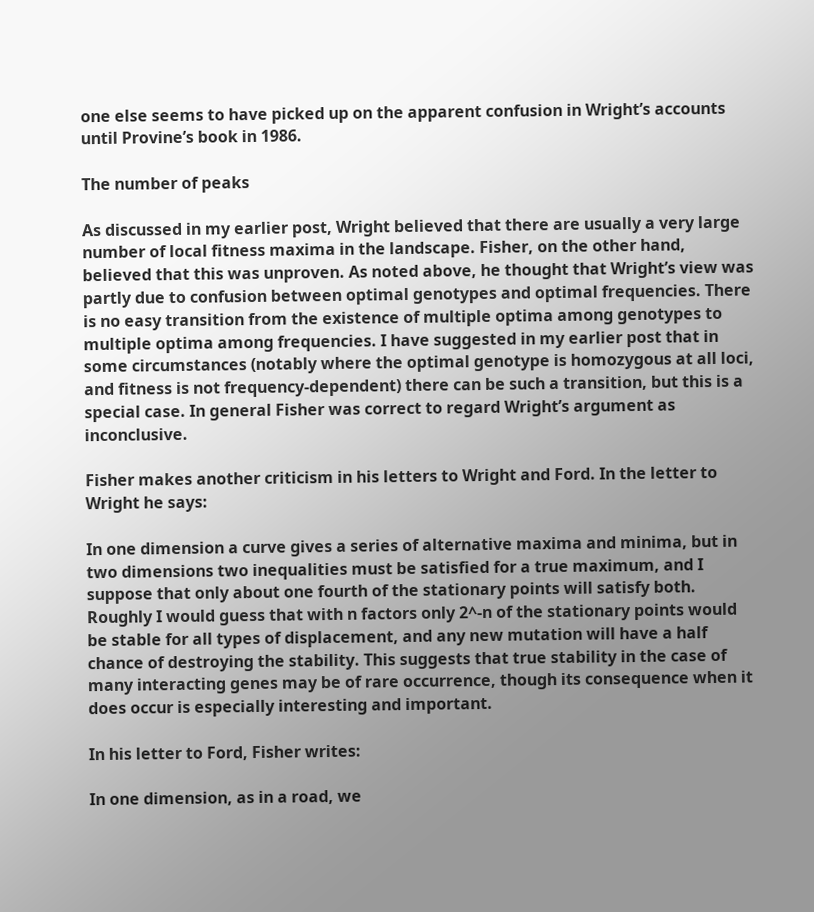one else seems to have picked up on the apparent confusion in Wright’s accounts until Provine’s book in 1986.

The number of peaks

As discussed in my earlier post, Wright believed that there are usually a very large number of local fitness maxima in the landscape. Fisher, on the other hand, believed that this was unproven. As noted above, he thought that Wright’s view was partly due to confusion between optimal genotypes and optimal frequencies. There is no easy transition from the existence of multiple optima among genotypes to multiple optima among frequencies. I have suggested in my earlier post that in some circumstances (notably where the optimal genotype is homozygous at all loci, and fitness is not frequency-dependent) there can be such a transition, but this is a special case. In general Fisher was correct to regard Wright’s argument as inconclusive.

Fisher makes another criticism in his letters to Wright and Ford. In the letter to Wright he says:

In one dimension a curve gives a series of alternative maxima and minima, but in two dimensions two inequalities must be satisfied for a true maximum, and I suppose that only about one fourth of the stationary points will satisfy both. Roughly I would guess that with n factors only 2^-n of the stationary points would be stable for all types of displacement, and any new mutation will have a half chance of destroying the stability. This suggests that true stability in the case of many interacting genes may be of rare occurrence, though its consequence when it does occur is especially interesting and important.

In his letter to Ford, Fisher writes:

In one dimension, as in a road, we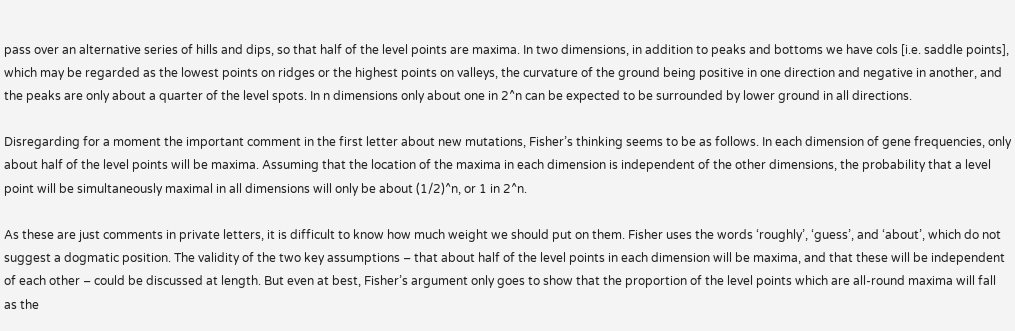pass over an alternative series of hills and dips, so that half of the level points are maxima. In two dimensions, in addition to peaks and bottoms we have cols [i.e. saddle points], which may be regarded as the lowest points on ridges or the highest points on valleys, the curvature of the ground being positive in one direction and negative in another, and the peaks are only about a quarter of the level spots. In n dimensions only about one in 2^n can be expected to be surrounded by lower ground in all directions.

Disregarding for a moment the important comment in the first letter about new mutations, Fisher’s thinking seems to be as follows. In each dimension of gene frequencies, only about half of the level points will be maxima. Assuming that the location of the maxima in each dimension is independent of the other dimensions, the probability that a level point will be simultaneously maximal in all dimensions will only be about (1/2)^n, or 1 in 2^n.

As these are just comments in private letters, it is difficult to know how much weight we should put on them. Fisher uses the words ‘roughly’, ‘guess’, and ‘about’, which do not suggest a dogmatic position. The validity of the two key assumptions – that about half of the level points in each dimension will be maxima, and that these will be independent of each other – could be discussed at length. But even at best, Fisher’s argument only goes to show that the proportion of the level points which are all-round maxima will fall as the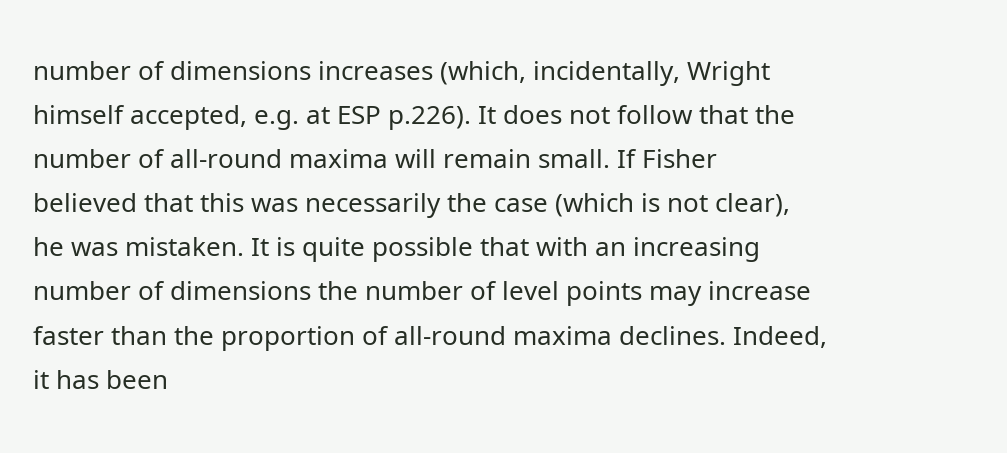number of dimensions increases (which, incidentally, Wright himself accepted, e.g. at ESP p.226). It does not follow that the number of all-round maxima will remain small. If Fisher believed that this was necessarily the case (which is not clear), he was mistaken. It is quite possible that with an increasing number of dimensions the number of level points may increase faster than the proportion of all-round maxima declines. Indeed, it has been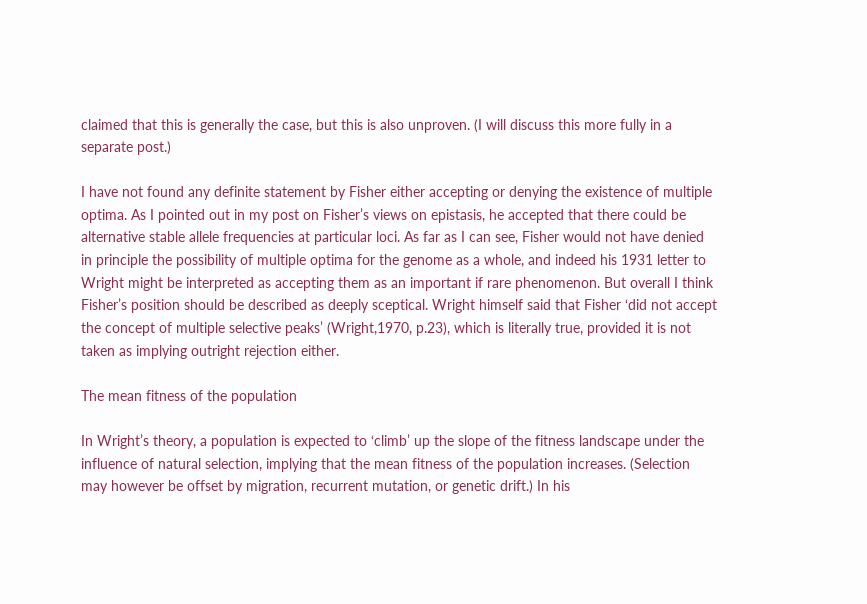claimed that this is generally the case, but this is also unproven. (I will discuss this more fully in a separate post.)

I have not found any definite statement by Fisher either accepting or denying the existence of multiple optima. As I pointed out in my post on Fisher’s views on epistasis, he accepted that there could be alternative stable allele frequencies at particular loci. As far as I can see, Fisher would not have denied in principle the possibility of multiple optima for the genome as a whole, and indeed his 1931 letter to Wright might be interpreted as accepting them as an important if rare phenomenon. But overall I think Fisher’s position should be described as deeply sceptical. Wright himself said that Fisher ‘did not accept the concept of multiple selective peaks’ (Wright,1970, p.23), which is literally true, provided it is not taken as implying outright rejection either.

The mean fitness of the population

In Wright’s theory, a population is expected to ‘climb’ up the slope of the fitness landscape under the influence of natural selection, implying that the mean fitness of the population increases. (Selection may however be offset by migration, recurrent mutation, or genetic drift.) In his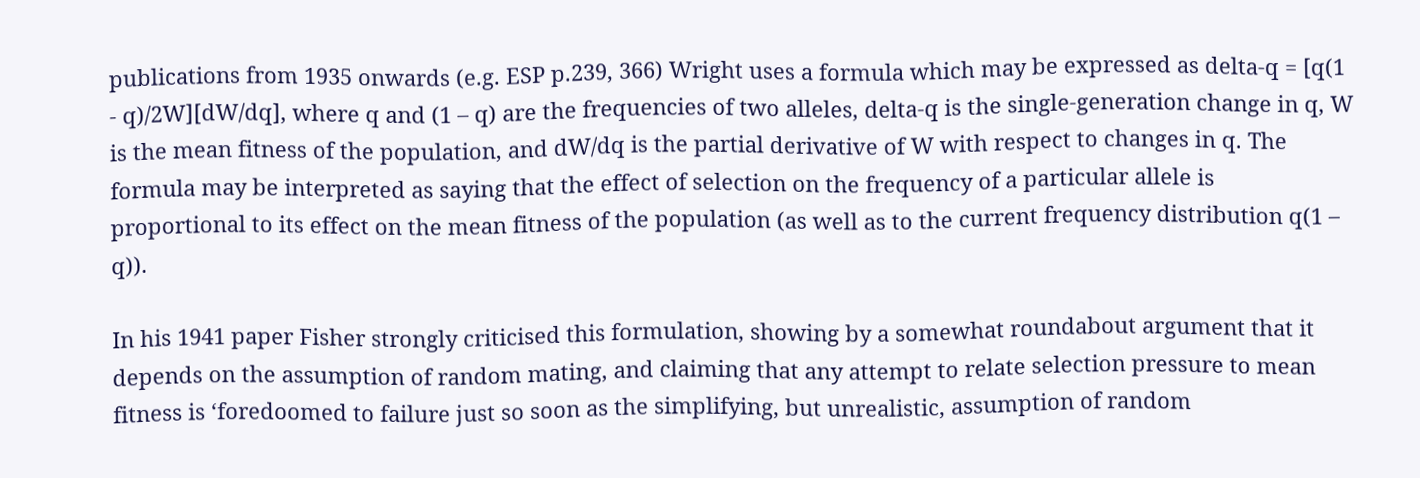publications from 1935 onwards (e.g. ESP p.239, 366) Wright uses a formula which may be expressed as delta-q = [q(1 - q)/2W][dW/dq], where q and (1 – q) are the frequencies of two alleles, delta-q is the single-generation change in q, W is the mean fitness of the population, and dW/dq is the partial derivative of W with respect to changes in q. The formula may be interpreted as saying that the effect of selection on the frequency of a particular allele is proportional to its effect on the mean fitness of the population (as well as to the current frequency distribution q(1 – q)).

In his 1941 paper Fisher strongly criticised this formulation, showing by a somewhat roundabout argument that it depends on the assumption of random mating, and claiming that any attempt to relate selection pressure to mean fitness is ‘foredoomed to failure just so soon as the simplifying, but unrealistic, assumption of random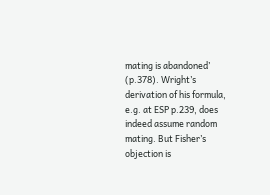mating is abandoned’ (p.378). Wright’s derivation of his formula, e.g. at ESP p.239, does indeed assume random mating. But Fisher’s objection is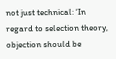not just technical: ‘In regard to selection theory, objection should be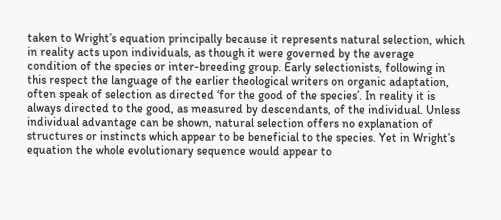taken to Wright’s equation principally because it represents natural selection, which in reality acts upon individuals, as though it were governed by the average condition of the species or inter-breeding group. Early selectionists, following in this respect the language of the earlier theological writers on organic adaptation, often speak of selection as directed ‘for the good of the species’. In reality it is always directed to the good, as measured by descendants, of the individual. Unless individual advantage can be shown, natural selection offers no explanation of structures or instincts which appear to be beneficial to the species. Yet in Wright’s equation the whole evolutionary sequence would appear to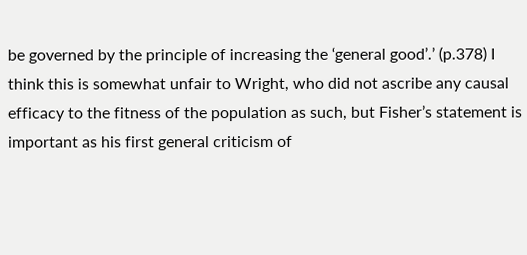be governed by the principle of increasing the ‘general good’.’ (p.378) I think this is somewhat unfair to Wright, who did not ascribe any causal efficacy to the fitness of the population as such, but Fisher’s statement is important as his first general criticism of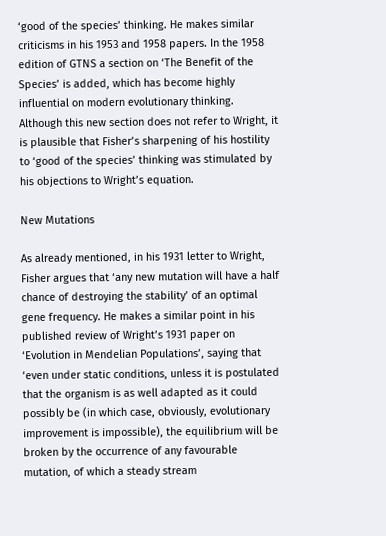‘good of the species’ thinking. He makes similar criticisms in his 1953 and 1958 papers. In the 1958 edition of GTNS a section on ‘The Benefit of the Species’ is added, which has become highly influential on modern evolutionary thinking. Although this new section does not refer to Wright, it is plausible that Fisher’s sharpening of his hostility to ‘good of the species’ thinking was stimulated by his objections to Wright’s equation.

New Mutations

As already mentioned, in his 1931 letter to Wright, Fisher argues that ‘any new mutation will have a half chance of destroying the stability’ of an optimal gene frequency. He makes a similar point in his published review of Wright’s 1931 paper on ‘Evolution in Mendelian Populations’, saying that ‘even under static conditions, unless it is postulated that the organism is as well adapted as it could possibly be (in which case, obviously, evolutionary improvement is impossible), the equilibrium will be broken by the occurrence of any favourable mutation, of which a steady stream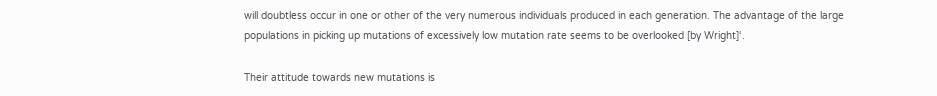will doubtless occur in one or other of the very numerous individuals produced in each generation. The advantage of the large populations in picking up mutations of excessively low mutation rate seems to be overlooked [by Wright]‘.

Their attitude towards new mutations is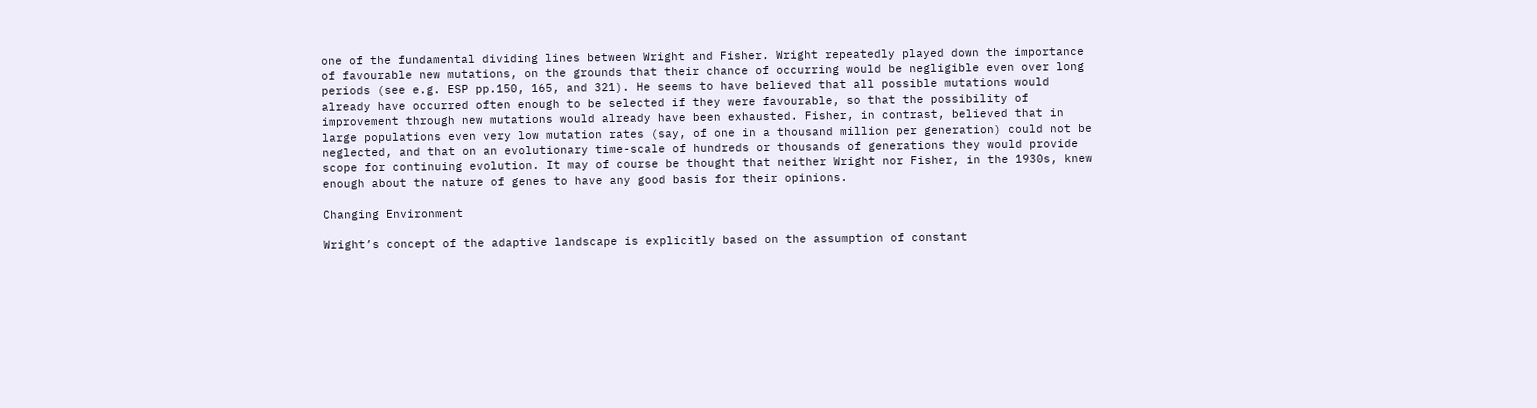one of the fundamental dividing lines between Wright and Fisher. Wright repeatedly played down the importance of favourable new mutations, on the grounds that their chance of occurring would be negligible even over long periods (see e.g. ESP pp.150, 165, and 321). He seems to have believed that all possible mutations would already have occurred often enough to be selected if they were favourable, so that the possibility of improvement through new mutations would already have been exhausted. Fisher, in contrast, believed that in large populations even very low mutation rates (say, of one in a thousand million per generation) could not be neglected, and that on an evolutionary time-scale of hundreds or thousands of generations they would provide scope for continuing evolution. It may of course be thought that neither Wright nor Fisher, in the 1930s, knew enough about the nature of genes to have any good basis for their opinions.

Changing Environment

Wright’s concept of the adaptive landscape is explicitly based on the assumption of constant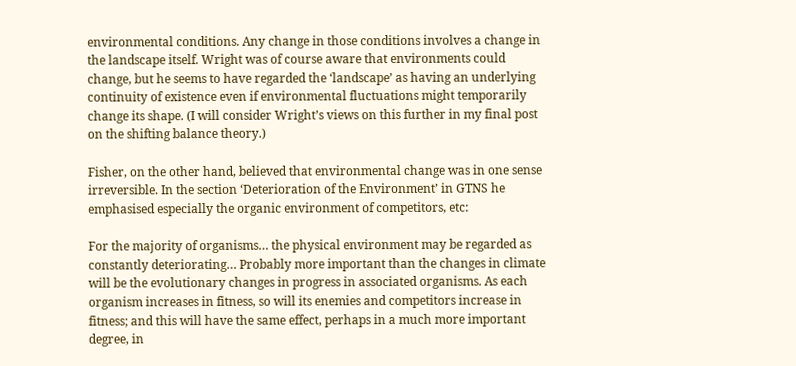environmental conditions. Any change in those conditions involves a change in the landscape itself. Wright was of course aware that environments could change, but he seems to have regarded the ‘landscape’ as having an underlying continuity of existence even if environmental fluctuations might temporarily change its shape. (I will consider Wright’s views on this further in my final post on the shifting balance theory.)

Fisher, on the other hand, believed that environmental change was in one sense irreversible. In the section ‘Deterioration of the Environment’ in GTNS he emphasised especially the organic environment of competitors, etc:

For the majority of organisms… the physical environment may be regarded as constantly deteriorating… Probably more important than the changes in climate will be the evolutionary changes in progress in associated organisms. As each organism increases in fitness, so will its enemies and competitors increase in fitness; and this will have the same effect, perhaps in a much more important degree, in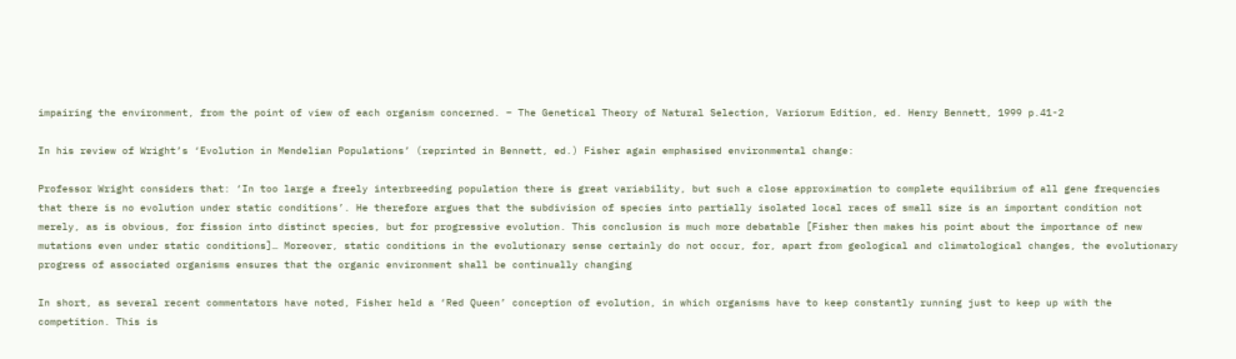impairing the environment, from the point of view of each organism concerned. – The Genetical Theory of Natural Selection, Variorum Edition, ed. Henry Bennett, 1999 p.41-2

In his review of Wright’s ‘Evolution in Mendelian Populations’ (reprinted in Bennett, ed.) Fisher again emphasised environmental change:

Professor Wright considers that: ‘In too large a freely interbreeding population there is great variability, but such a close approximation to complete equilibrium of all gene frequencies that there is no evolution under static conditions’. He therefore argues that the subdivision of species into partially isolated local races of small size is an important condition not merely, as is obvious, for fission into distinct species, but for progressive evolution. This conclusion is much more debatable [Fisher then makes his point about the importance of new mutations even under static conditions]… Moreover, static conditions in the evolutionary sense certainly do not occur, for, apart from geological and climatological changes, the evolutionary progress of associated organisms ensures that the organic environment shall be continually changing

In short, as several recent commentators have noted, Fisher held a ‘Red Queen’ conception of evolution, in which organisms have to keep constantly running just to keep up with the competition. This is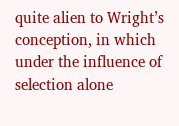quite alien to Wright’s conception, in which under the influence of selection alone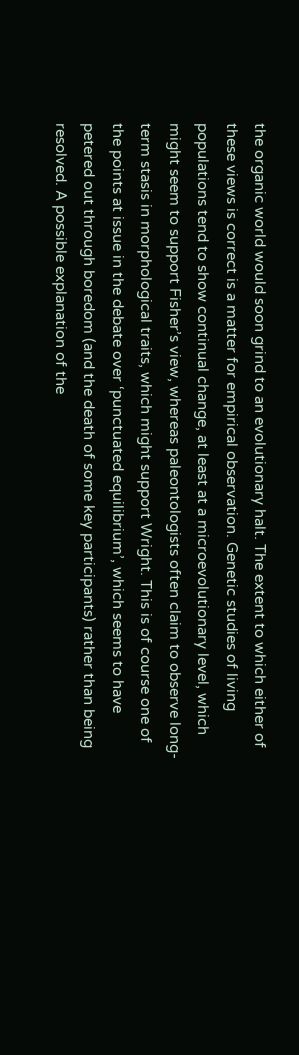the organic world would soon grind to an evolutionary halt. The extent to which either of these views is correct is a matter for empirical observation. Genetic studies of living populations tend to show continual change, at least at a microevolutionary level, which might seem to support Fisher’s view, whereas paleontologists often claim to observe long-term stasis in morphological traits, which might support Wright. This is of course one of the points at issue in the debate over ‘punctuated equilibrium’, which seems to have petered out through boredom (and the death of some key participants) rather than being resolved. A possible explanation of the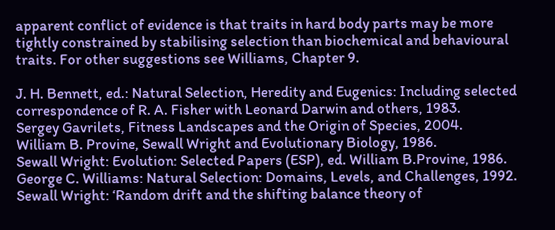apparent conflict of evidence is that traits in hard body parts may be more tightly constrained by stabilising selection than biochemical and behavioural traits. For other suggestions see Williams, Chapter 9.

J. H. Bennett, ed.: Natural Selection, Heredity and Eugenics: Including selected correspondence of R. A. Fisher with Leonard Darwin and others, 1983.
Sergey Gavrilets, Fitness Landscapes and the Origin of Species, 2004.
William B. Provine, Sewall Wright and Evolutionary Biology, 1986.
Sewall Wright: Evolution: Selected Papers (ESP), ed. William B.Provine, 1986.
George C. Williams: Natural Selection: Domains, Levels, and Challenges, 1992.
Sewall Wright: ‘Random drift and the shifting balance theory of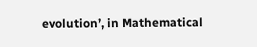evolution’, in Mathematical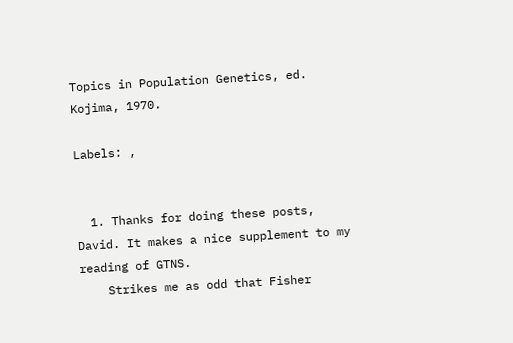Topics in Population Genetics, ed. Kojima, 1970.

Labels: ,


  1. Thanks for doing these posts, David. It makes a nice supplement to my reading of GTNS.
    Strikes me as odd that Fisher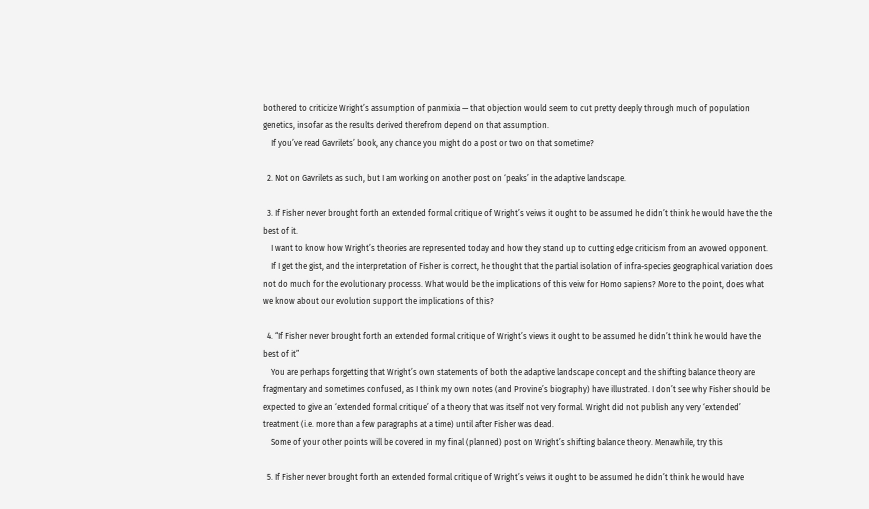bothered to criticize Wright’s assumption of panmixia — that objection would seem to cut pretty deeply through much of population genetics, insofar as the results derived therefrom depend on that assumption.
    If you’ve read Gavrilets’ book, any chance you might do a post or two on that sometime?

  2. Not on Gavrilets as such, but I am working on another post on ‘peaks’ in the adaptive landscape.

  3. If Fisher never brought forth an extended formal critique of Wright’s veiws it ought to be assumed he didn’t think he would have the the best of it.
    I want to know how Wright’s theories are represented today and how they stand up to cutting edge criticism from an avowed opponent.
    If I get the gist, and the interpretation of Fisher is correct, he thought that the partial isolation of infra-species geographical variation does not do much for the evolutionary processs. What would be the implications of this veiw for Homo sapiens? More to the point, does what we know about our evolution support the implications of this?

  4. “If Fisher never brought forth an extended formal critique of Wright’s views it ought to be assumed he didn’t think he would have the best of it”
    You are perhaps forgetting that Wright’s own statements of both the adaptive landscape concept and the shifting balance theory are fragmentary and sometimes confused, as I think my own notes (and Provine’s biography) have illustrated. I don’t see why Fisher should be expected to give an ‘extended formal critique’ of a theory that was itself not very formal. Wright did not publish any very ‘extended’ treatment (i.e. more than a few paragraphs at a time) until after Fisher was dead.
    Some of your other points will be covered in my final (planned) post on Wright’s shifting balance theory. Menawhile, try this

  5. If Fisher never brought forth an extended formal critique of Wright’s veiws it ought to be assumed he didn’t think he would have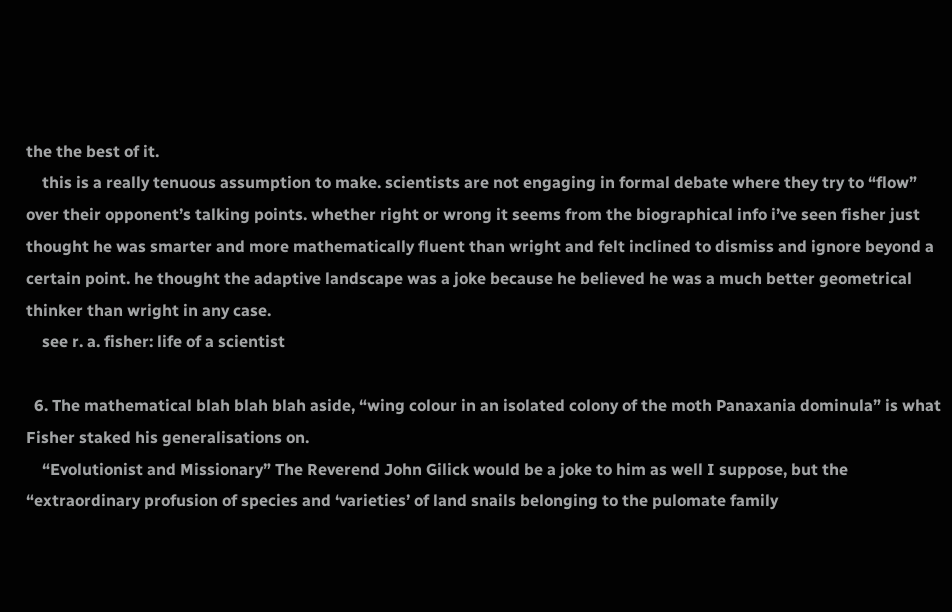the the best of it.
    this is a really tenuous assumption to make. scientists are not engaging in formal debate where they try to “flow” over their opponent’s talking points. whether right or wrong it seems from the biographical info i’ve seen fisher just thought he was smarter and more mathematically fluent than wright and felt inclined to dismiss and ignore beyond a certain point. he thought the adaptive landscape was a joke because he believed he was a much better geometrical thinker than wright in any case.
    see r. a. fisher: life of a scientist

  6. The mathematical blah blah blah aside, “wing colour in an isolated colony of the moth Panaxania dominula” is what Fisher staked his generalisations on.
    “Evolutionist and Missionary” The Reverend John Gilick would be a joke to him as well I suppose, but the “extraordinary profusion of species and ‘varieties’ of land snails belonging to the pulomate family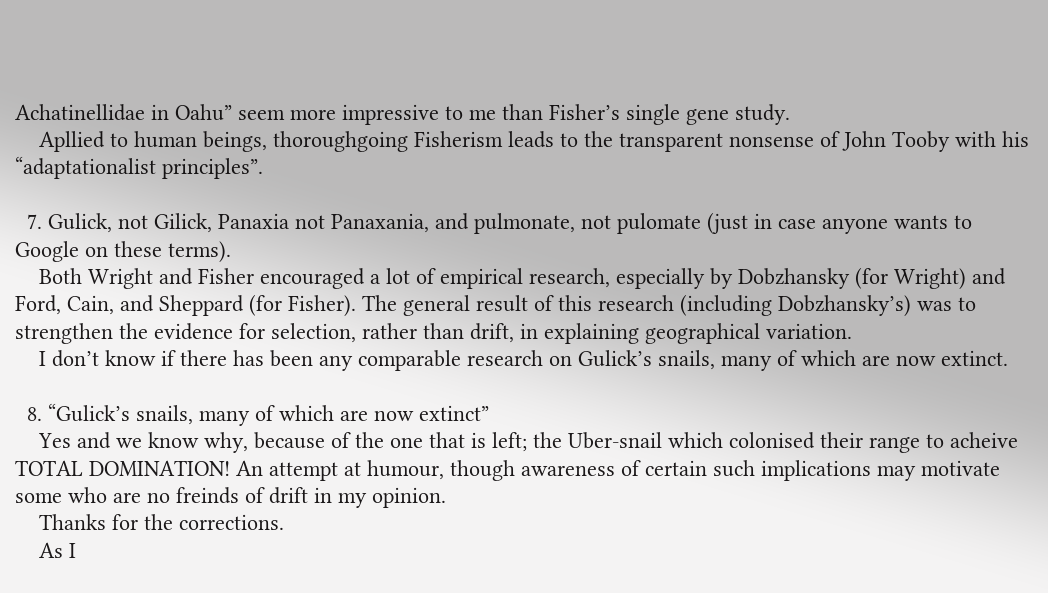Achatinellidae in Oahu” seem more impressive to me than Fisher’s single gene study.
    Apllied to human beings, thoroughgoing Fisherism leads to the transparent nonsense of John Tooby with his “adaptationalist principles”.

  7. Gulick, not Gilick, Panaxia not Panaxania, and pulmonate, not pulomate (just in case anyone wants to Google on these terms).
    Both Wright and Fisher encouraged a lot of empirical research, especially by Dobzhansky (for Wright) and Ford, Cain, and Sheppard (for Fisher). The general result of this research (including Dobzhansky’s) was to strengthen the evidence for selection, rather than drift, in explaining geographical variation.
    I don’t know if there has been any comparable research on Gulick’s snails, many of which are now extinct.

  8. “Gulick’s snails, many of which are now extinct”
    Yes and we know why, because of the one that is left; the Uber-snail which colonised their range to acheive TOTAL DOMINATION! An attempt at humour, though awareness of certain such implications may motivate some who are no freinds of drift in my opinion.
    Thanks for the corrections.
    As I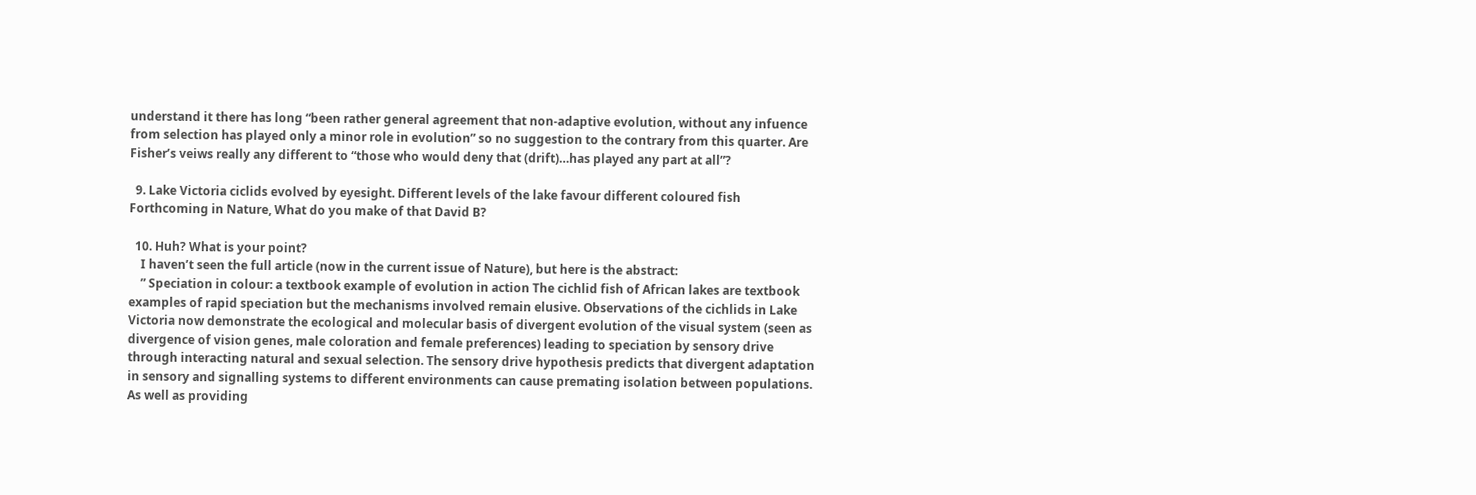understand it there has long “been rather general agreement that non-adaptive evolution, without any infuence from selection has played only a minor role in evolution” so no suggestion to the contrary from this quarter. Are Fisher’s veiws really any different to “those who would deny that (drift)…has played any part at all”?

  9. Lake Victoria ciclids evolved by eyesight. Different levels of the lake favour different coloured fish Forthcoming in Nature, What do you make of that David B?

  10. Huh? What is your point?
    I haven’t seen the full article (now in the current issue of Nature), but here is the abstract:
    ” Speciation in colour: a textbook example of evolution in action The cichlid fish of African lakes are textbook examples of rapid speciation but the mechanisms involved remain elusive. Observations of the cichlids in Lake Victoria now demonstrate the ecological and molecular basis of divergent evolution of the visual system (seen as divergence of vision genes, male coloration and female preferences) leading to speciation by sensory drive through interacting natural and sexual selection. The sensory drive hypothesis predicts that divergent adaptation in sensory and signalling systems to different environments can cause premating isolation between populations. As well as providing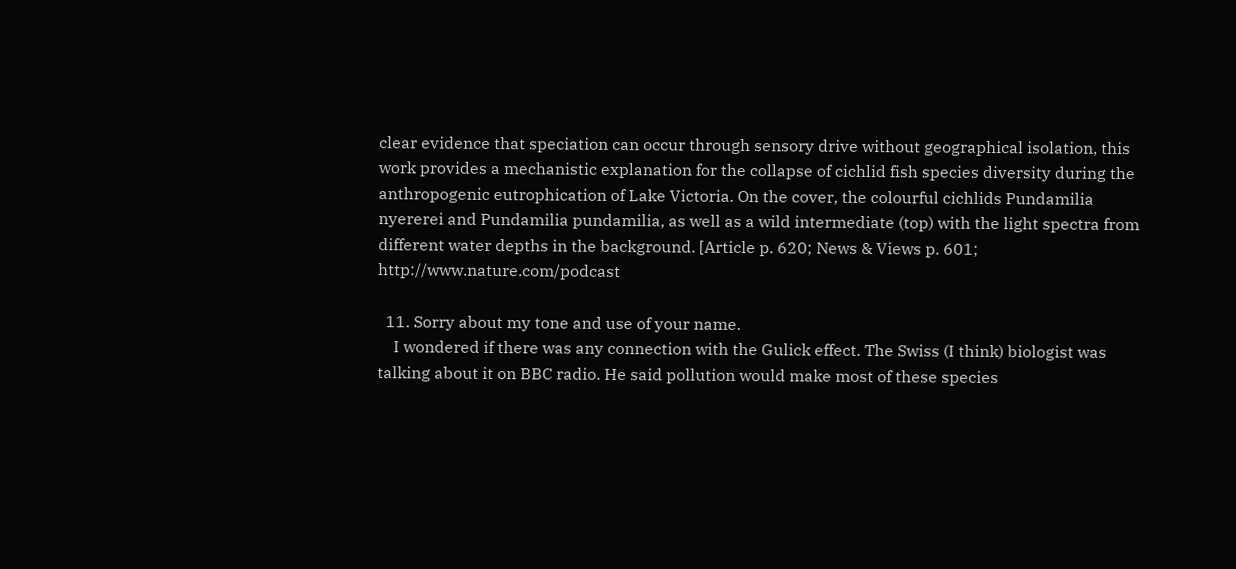clear evidence that speciation can occur through sensory drive without geographical isolation, this work provides a mechanistic explanation for the collapse of cichlid fish species diversity during the anthropogenic eutrophication of Lake Victoria. On the cover, the colourful cichlids Pundamilia nyererei and Pundamilia pundamilia, as well as a wild intermediate (top) with the light spectra from different water depths in the background. [Article p. 620; News & Views p. 601; http://www.nature.com/podcast

  11. Sorry about my tone and use of your name.
    I wondered if there was any connection with the Gulick effect. The Swiss (I think) biologist was talking about it on BBC radio. He said pollution would make most of these species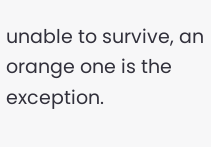unable to survive, an orange one is the exception.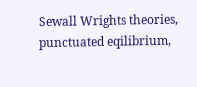Sewall Wrights theories, punctuated eqilibrium,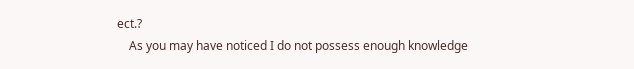ect.?
    As you may have noticed I do not possess enough knowledge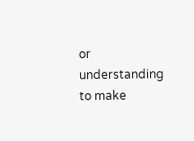or understanding to make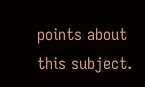points about this subject.